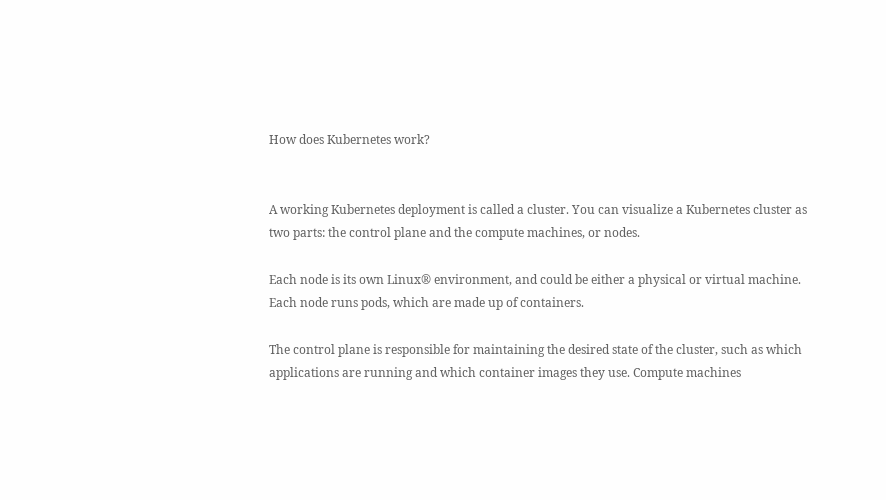How does Kubernetes work?


A working Kubernetes deployment is called a cluster. You can visualize a Kubernetes cluster as two parts: the control plane and the compute machines, or nodes.

Each node is its own Linux® environment, and could be either a physical or virtual machine. Each node runs pods, which are made up of containers.

The control plane is responsible for maintaining the desired state of the cluster, such as which applications are running and which container images they use. Compute machines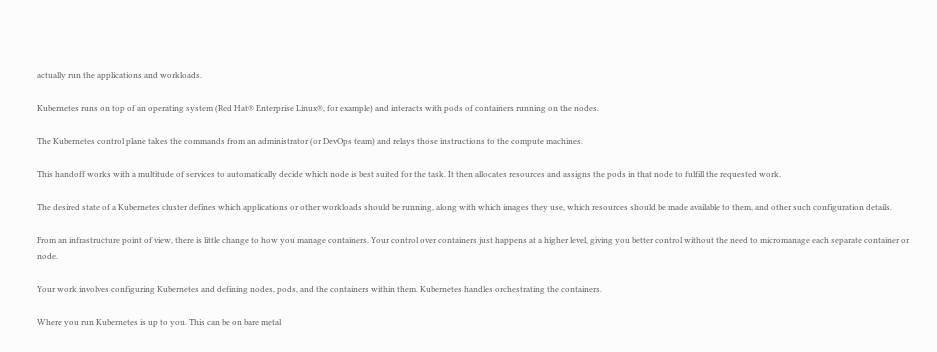actually run the applications and workloads.

Kubernetes runs on top of an operating system (Red Hat® Enterprise Linux®, for example) and interacts with pods of containers running on the nodes.

The Kubernetes control plane takes the commands from an administrator (or DevOps team) and relays those instructions to the compute machines.

This handoff works with a multitude of services to automatically decide which node is best suited for the task. It then allocates resources and assigns the pods in that node to fulfill the requested work.

The desired state of a Kubernetes cluster defines which applications or other workloads should be running, along with which images they use, which resources should be made available to them, and other such configuration details.

From an infrastructure point of view, there is little change to how you manage containers. Your control over containers just happens at a higher level, giving you better control without the need to micromanage each separate container or node.

Your work involves configuring Kubernetes and defining nodes, pods, and the containers within them. Kubernetes handles orchestrating the containers.

Where you run Kubernetes is up to you. This can be on bare metal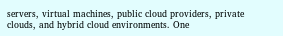servers, virtual machines, public cloud providers, private clouds, and hybrid cloud environments. One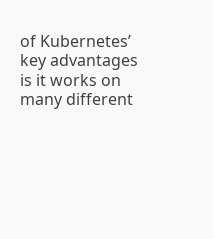of Kubernetes’ key advantages is it works on many different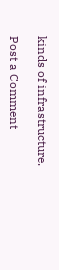kinds of infrastructure.

Post a Comment